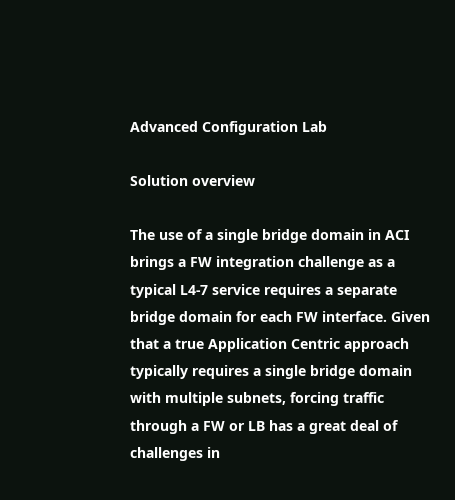Advanced Configuration Lab

Solution overview

The use of a single bridge domain in ACI brings a FW integration challenge as a typical L4-7 service requires a separate bridge domain for each FW interface. Given that a true Application Centric approach typically requires a single bridge domain with multiple subnets, forcing traffic through a FW or LB has a great deal of challenges in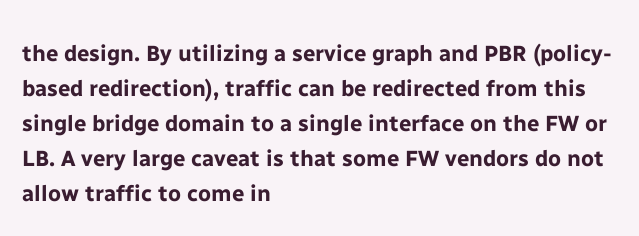the design. By utilizing a service graph and PBR (policy-based redirection), traffic can be redirected from this single bridge domain to a single interface on the FW or LB. A very large caveat is that some FW vendors do not allow traffic to come in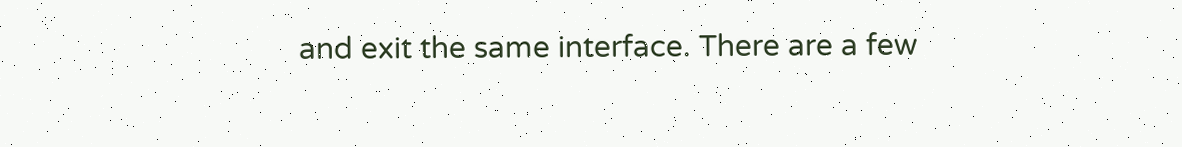and exit the same interface. There are a few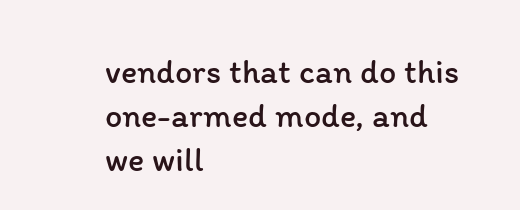vendors that can do this one-armed mode, and we will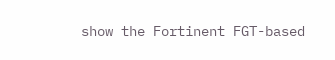show the Fortinent FGT-based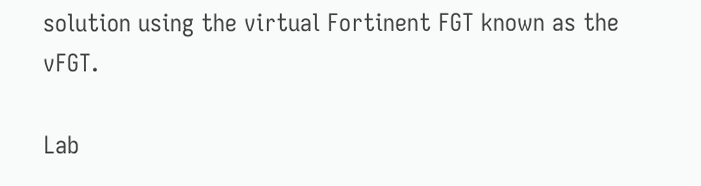solution using the virtual Fortinent FGT known as the vFGT.

Lab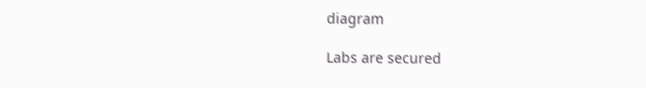diagram

Labs are secured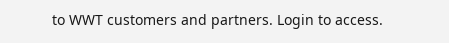to WWT customers and partners. Login to access.